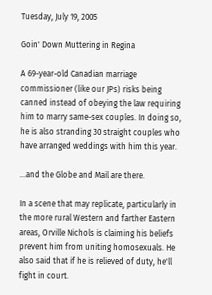Tuesday, July 19, 2005

Goin' Down Muttering in Regina

A 69-year-old Canadian marriage commissioner (like our JPs) risks being canned instead of obeying the law requiring him to marry same-sex couples. In doing so, he is also stranding 30 straight couples who have arranged weddings with him this year.

...and the Globe and Mail are there.

In a scene that may replicate, particularly in the more rural Western and farther Eastern areas, Orville Nichols is claiming his beliefs prevent him from uniting homosexuals. He also said that if he is relieved of duty, he'll fight in court.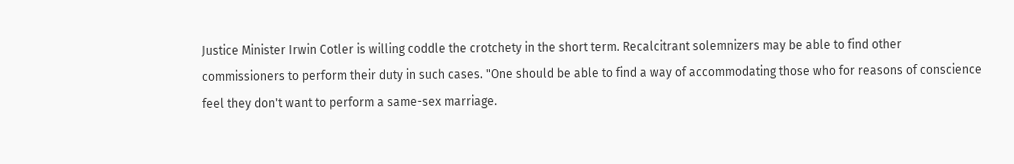Justice Minister Irwin Cotler is willing coddle the crotchety in the short term. Recalcitrant solemnizers may be able to find other commissioners to perform their duty in such cases. "One should be able to find a way of accommodating those who for reasons of conscience feel they don't want to perform a same-sex marriage.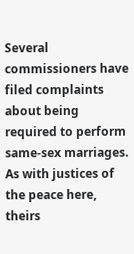Several commissioners have filed complaints about being required to perform same-sex marriages. As with justices of the peace here, theirs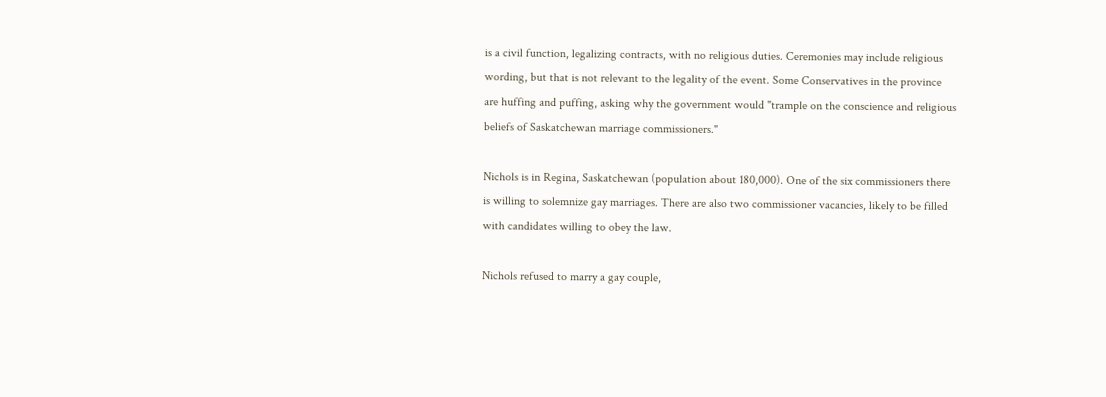is a civil function, legalizing contracts, with no religious duties. Ceremonies may include religious wording, but that is not relevant to the legality of the event. Some Conservatives in the province are huffing and puffing, asking why the government would "trample on the conscience and religious beliefs of Saskatchewan marriage commissioners."

Nichols is in Regina, Saskatchewan (population about 180,000). One of the six commissioners there is willing to solemnize gay marriages. There are also two commissioner vacancies, likely to be filled with candidates willing to obey the law.

Nichols refused to marry a gay couple,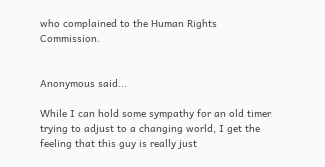who complained to the Human Rights Commission.


Anonymous said...

While I can hold some sympathy for an old timer trying to adjust to a changing world, I get the feeling that this guy is really just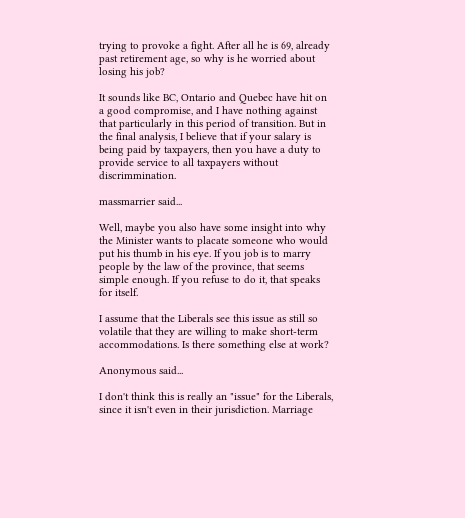trying to provoke a fight. After all he is 69, already past retirement age, so why is he worried about losing his job?

It sounds like BC, Ontario and Quebec have hit on a good compromise, and I have nothing against that particularly in this period of transition. But in the final analysis, I believe that if your salary is being paid by taxpayers, then you have a duty to provide service to all taxpayers without discrimmination.

massmarrier said...

Well, maybe you also have some insight into why the Minister wants to placate someone who would put his thumb in his eye. If you job is to marry people by the law of the province, that seems simple enough. If you refuse to do it, that speaks for itself.

I assume that the Liberals see this issue as still so volatile that they are willing to make short-term accommodations. Is there something else at work?

Anonymous said...

I don't think this is really an "issue" for the Liberals, since it isn't even in their jurisdiction. Marriage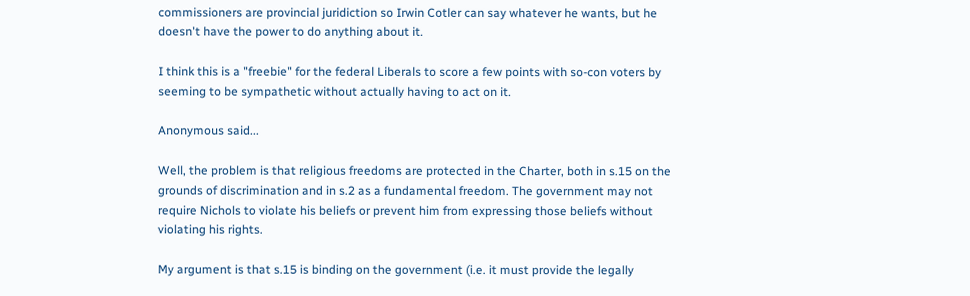commissioners are provincial juridiction so Irwin Cotler can say whatever he wants, but he doesn't have the power to do anything about it.

I think this is a "freebie" for the federal Liberals to score a few points with so-con voters by seeming to be sympathetic without actually having to act on it.

Anonymous said...

Well, the problem is that religious freedoms are protected in the Charter, both in s.15 on the grounds of discrimination and in s.2 as a fundamental freedom. The government may not require Nichols to violate his beliefs or prevent him from expressing those beliefs without violating his rights.

My argument is that s.15 is binding on the government (i.e. it must provide the legally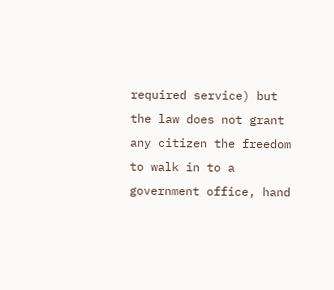required service) but the law does not grant any citizen the freedom to walk in to a government office, hand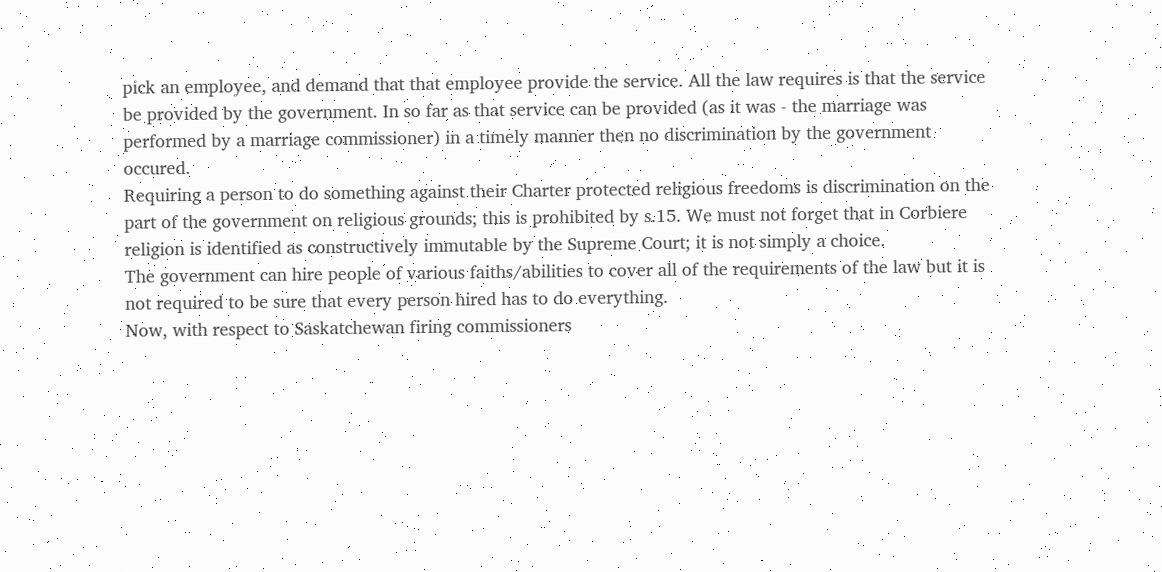pick an employee, and demand that that employee provide the service. All the law requires is that the service be provided by the government. In so far as that service can be provided (as it was - the marriage was performed by a marriage commissioner) in a timely manner then no discrimination by the government occured.
Requiring a person to do something against their Charter protected religious freedoms is discrimination on the part of the government on religious grounds; this is prohibited by s.15. We must not forget that in Corbiere religion is identified as constructively immutable by the Supreme Court; it is not simply a choice.
The government can hire people of various faiths/abilities to cover all of the requirements of the law but it is not required to be sure that every person hired has to do everything.
Now, with respect to Saskatchewan firing commissioners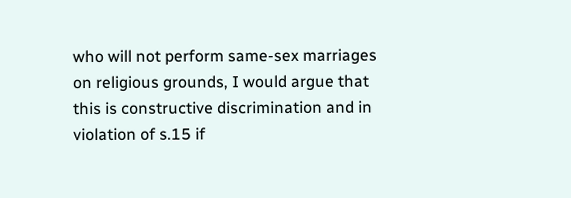who will not perform same-sex marriages on religious grounds, I would argue that this is constructive discrimination and in violation of s.15 if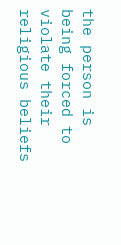the person is being forced to violate their religious beliefs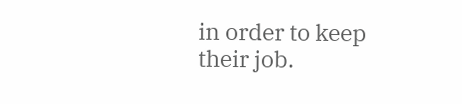in order to keep their job.